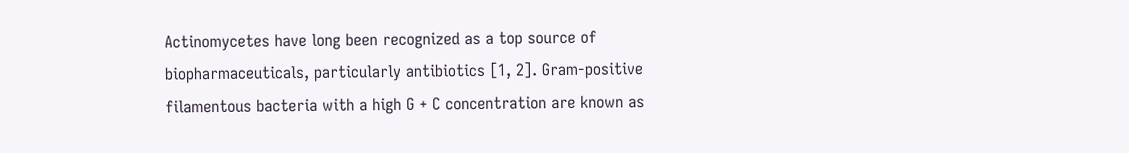Actinomycetes have long been recognized as a top source of biopharmaceuticals, particularly antibiotics [1, 2]. Gram-positive filamentous bacteria with a high G + C concentration are known as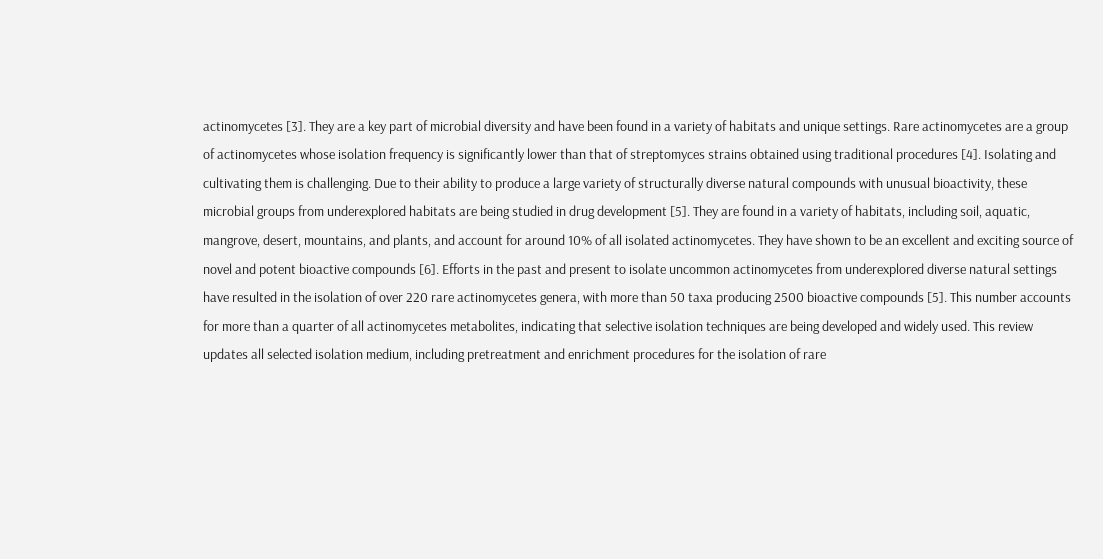actinomycetes [3]. They are a key part of microbial diversity and have been found in a variety of habitats and unique settings. Rare actinomycetes are a group of actinomycetes whose isolation frequency is significantly lower than that of streptomyces strains obtained using traditional procedures [4]. Isolating and cultivating them is challenging. Due to their ability to produce a large variety of structurally diverse natural compounds with unusual bioactivity, these microbial groups from underexplored habitats are being studied in drug development [5]. They are found in a variety of habitats, including soil, aquatic, mangrove, desert, mountains, and plants, and account for around 10% of all isolated actinomycetes. They have shown to be an excellent and exciting source of novel and potent bioactive compounds [6]. Efforts in the past and present to isolate uncommon actinomycetes from underexplored diverse natural settings have resulted in the isolation of over 220 rare actinomycetes genera, with more than 50 taxa producing 2500 bioactive compounds [5]. This number accounts for more than a quarter of all actinomycetes metabolites, indicating that selective isolation techniques are being developed and widely used. This review updates all selected isolation medium, including pretreatment and enrichment procedures for the isolation of rare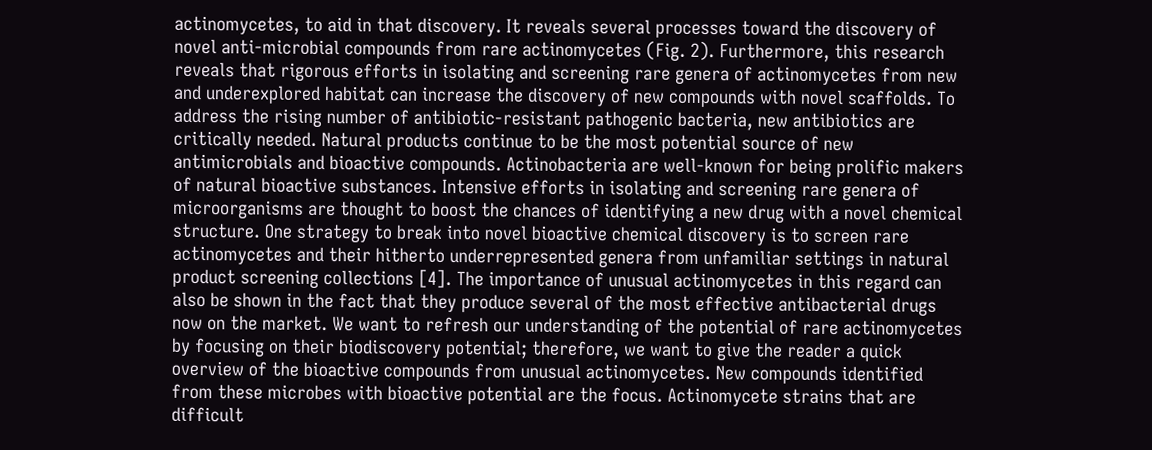actinomycetes, to aid in that discovery. It reveals several processes toward the discovery of novel anti-microbial compounds from rare actinomycetes (Fig. 2). Furthermore, this research reveals that rigorous efforts in isolating and screening rare genera of actinomycetes from new and underexplored habitat can increase the discovery of new compounds with novel scaffolds. To address the rising number of antibiotic-resistant pathogenic bacteria, new antibiotics are critically needed. Natural products continue to be the most potential source of new antimicrobials and bioactive compounds. Actinobacteria are well-known for being prolific makers of natural bioactive substances. Intensive efforts in isolating and screening rare genera of microorganisms are thought to boost the chances of identifying a new drug with a novel chemical structure. One strategy to break into novel bioactive chemical discovery is to screen rare actinomycetes and their hitherto underrepresented genera from unfamiliar settings in natural product screening collections [4]. The importance of unusual actinomycetes in this regard can also be shown in the fact that they produce several of the most effective antibacterial drugs now on the market. We want to refresh our understanding of the potential of rare actinomycetes by focusing on their biodiscovery potential; therefore, we want to give the reader a quick overview of the bioactive compounds from unusual actinomycetes. New compounds identified from these microbes with bioactive potential are the focus. Actinomycete strains that are difficult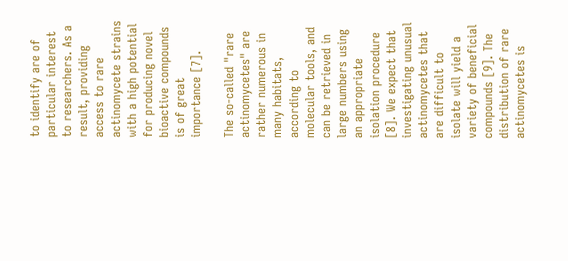to identify are of particular interest to researchers. As a result, providing access to rare actinomycete strains with a high potential for producing novel bioactive compounds is of great importance [7].

The so-called "rare actinomycetes" are rather numerous in many habitats, according to molecular tools, and can be retrieved in large numbers using an appropriate isolation procedure [8]. We expect that investigating unusual actinomycetes that are difficult to isolate will yield a variety of beneficial compounds [9]. The distribution of rare actinomycetes is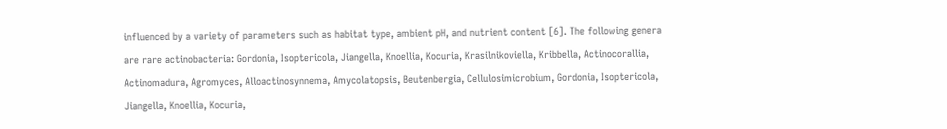influenced by a variety of parameters such as habitat type, ambient pH, and nutrient content [6]. The following genera are rare actinobacteria: Gordonia, Isoptericola, Jiangella, Knoellia, Kocuria, Krasilnikoviella, Kribbella, Actinocorallia, Actinomadura, Agromyces, Alloactinosynnema, Amycolatopsis, Beutenbergia, Cellulosimicrobium, Gordonia, Isoptericola, Jiangella, Knoellia, Kocuria,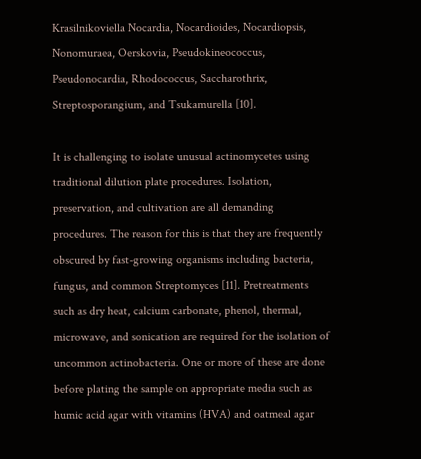Krasilnikoviella Nocardia, Nocardioides, Nocardiopsis, Nonomuraea, Oerskovia, Pseudokineococcus, Pseudonocardia, Rhodococcus, Saccharothrix, Streptosporangium, and Tsukamurella [10].

It is challenging to isolate unusual actinomycetes using traditional dilution plate procedures. Isolation, preservation, and cultivation are all demanding procedures. The reason for this is that they are frequently obscured by fast-growing organisms including bacteria, fungus, and common Streptomyces [11]. Pretreatments such as dry heat, calcium carbonate, phenol, thermal, microwave, and sonication are required for the isolation of uncommon actinobacteria. One or more of these are done before plating the sample on appropriate media such as humic acid agar with vitamins (HVA) and oatmeal agar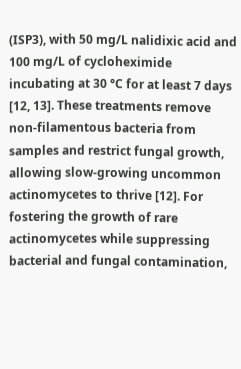(ISP3), with 50 mg/L nalidixic acid and 100 mg/L of cycloheximide incubating at 30 °C for at least 7 days [12, 13]. These treatments remove non-filamentous bacteria from samples and restrict fungal growth, allowing slow-growing uncommon actinomycetes to thrive [12]. For fostering the growth of rare actinomycetes while suppressing bacterial and fungal contamination,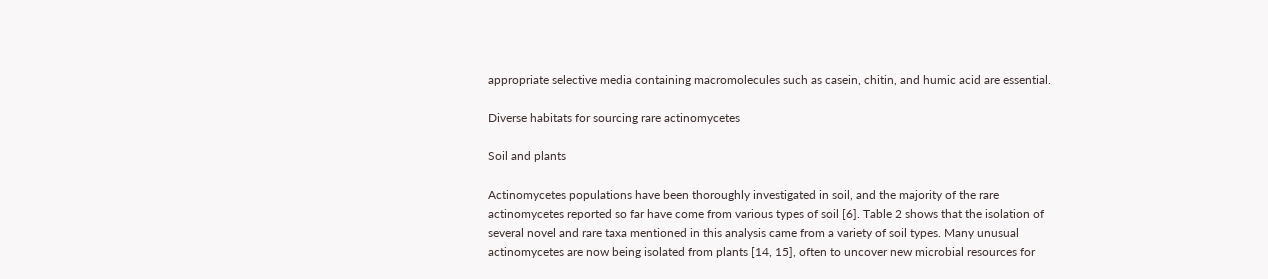appropriate selective media containing macromolecules such as casein, chitin, and humic acid are essential.

Diverse habitats for sourcing rare actinomycetes

Soil and plants

Actinomycetes populations have been thoroughly investigated in soil, and the majority of the rare actinomycetes reported so far have come from various types of soil [6]. Table 2 shows that the isolation of several novel and rare taxa mentioned in this analysis came from a variety of soil types. Many unusual actinomycetes are now being isolated from plants [14, 15], often to uncover new microbial resources for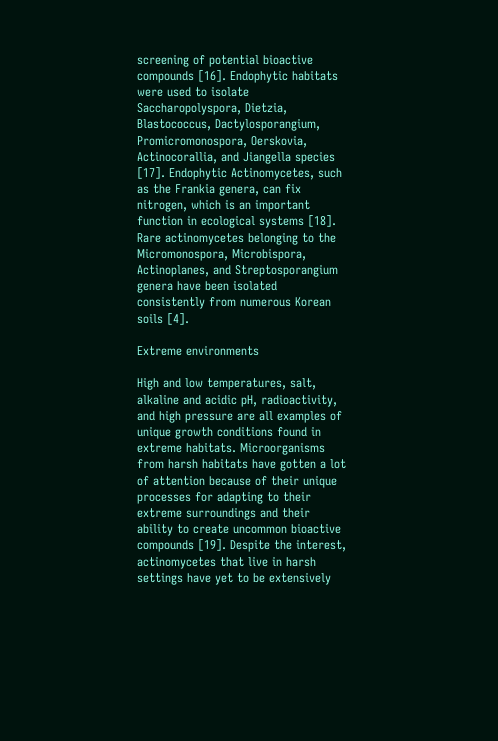screening of potential bioactive compounds [16]. Endophytic habitats were used to isolate Saccharopolyspora, Dietzia, Blastococcus, Dactylosporangium, Promicromonospora, Oerskovia, Actinocorallia, and Jiangella species [17]. Endophytic Actinomycetes, such as the Frankia genera, can fix nitrogen, which is an important function in ecological systems [18]. Rare actinomycetes belonging to the Micromonospora, Microbispora, Actinoplanes, and Streptosporangium genera have been isolated consistently from numerous Korean soils [4].

Extreme environments

High and low temperatures, salt, alkaline and acidic pH, radioactivity, and high pressure are all examples of unique growth conditions found in extreme habitats. Microorganisms from harsh habitats have gotten a lot of attention because of their unique processes for adapting to their extreme surroundings and their ability to create uncommon bioactive compounds [19]. Despite the interest, actinomycetes that live in harsh settings have yet to be extensively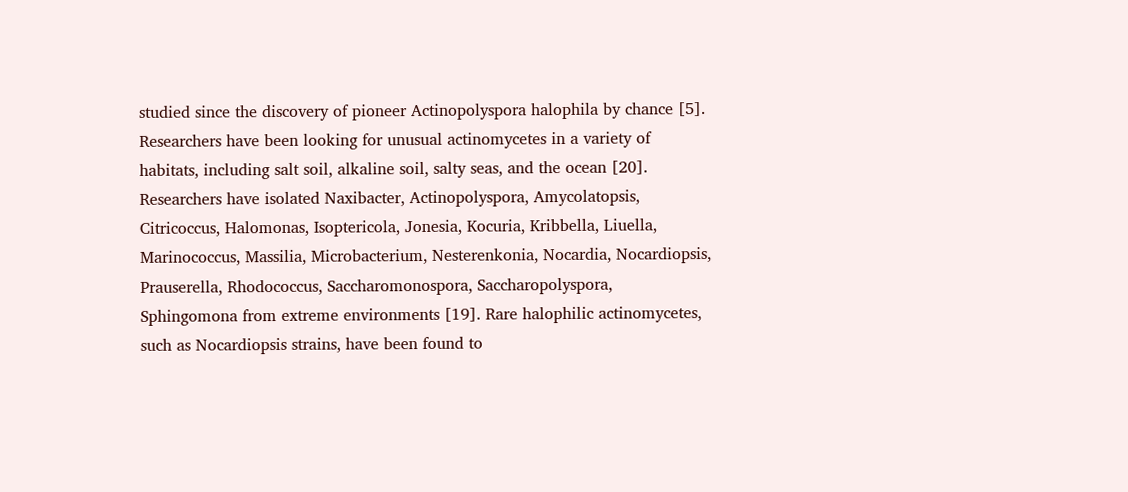studied since the discovery of pioneer Actinopolyspora halophila by chance [5]. Researchers have been looking for unusual actinomycetes in a variety of habitats, including salt soil, alkaline soil, salty seas, and the ocean [20]. Researchers have isolated Naxibacter, Actinopolyspora, Amycolatopsis, Citricoccus, Halomonas, Isoptericola, Jonesia, Kocuria, Kribbella, Liuella, Marinococcus, Massilia, Microbacterium, Nesterenkonia, Nocardia, Nocardiopsis, Prauserella, Rhodococcus, Saccharomonospora, Saccharopolyspora, Sphingomona from extreme environments [19]. Rare halophilic actinomycetes, such as Nocardiopsis strains, have been found to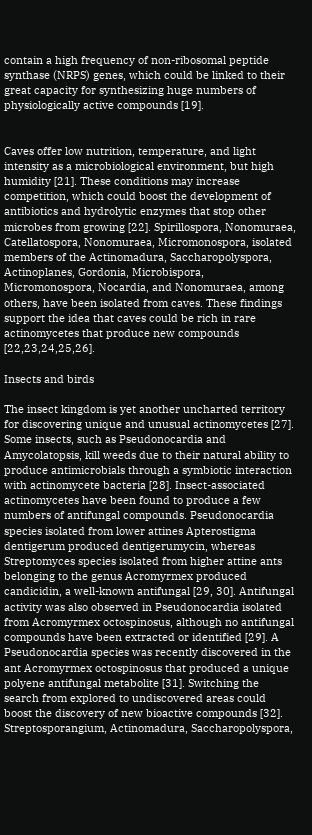contain a high frequency of non-ribosomal peptide synthase (NRPS) genes, which could be linked to their great capacity for synthesizing huge numbers of physiologically active compounds [19].


Caves offer low nutrition, temperature, and light intensity as a microbiological environment, but high humidity [21]. These conditions may increase competition, which could boost the development of antibiotics and hydrolytic enzymes that stop other microbes from growing [22]. Spirillospora, Nonomuraea, Catellatospora, Nonomuraea, Micromonospora, isolated members of the Actinomadura, Saccharopolyspora, Actinoplanes, Gordonia, Microbispora, Micromonospora, Nocardia, and Nonomuraea, among others, have been isolated from caves. These findings support the idea that caves could be rich in rare actinomycetes that produce new compounds [22,23,24,25,26].

Insects and birds

The insect kingdom is yet another uncharted territory for discovering unique and unusual actinomycetes [27]. Some insects, such as Pseudonocardia and Amycolatopsis, kill weeds due to their natural ability to produce antimicrobials through a symbiotic interaction with actinomycete bacteria [28]. Insect-associated actinomycetes have been found to produce a few numbers of antifungal compounds. Pseudonocardia species isolated from lower attines Apterostigma dentigerum produced dentigerumycin, whereas Streptomyces species isolated from higher attine ants belonging to the genus Acromyrmex produced candicidin, a well-known antifungal [29, 30]. Antifungal activity was also observed in Pseudonocardia isolated from Acromyrmex octospinosus, although no antifungal compounds have been extracted or identified [29]. A Pseudonocardia species was recently discovered in the ant Acromyrmex octospinosus that produced a unique polyene antifungal metabolite [31]. Switching the search from explored to undiscovered areas could boost the discovery of new bioactive compounds [32]. Streptosporangium, Actinomadura, Saccharopolyspora,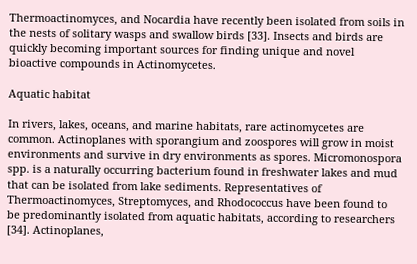Thermoactinomyces, and Nocardia have recently been isolated from soils in the nests of solitary wasps and swallow birds [33]. Insects and birds are quickly becoming important sources for finding unique and novel bioactive compounds in Actinomycetes.

Aquatic habitat

In rivers, lakes, oceans, and marine habitats, rare actinomycetes are common. Actinoplanes with sporangium and zoospores will grow in moist environments and survive in dry environments as spores. Micromonospora spp. is a naturally occurring bacterium found in freshwater lakes and mud that can be isolated from lake sediments. Representatives of Thermoactinomyces, Streptomyces, and Rhodococcus have been found to be predominantly isolated from aquatic habitats, according to researchers [34]. Actinoplanes,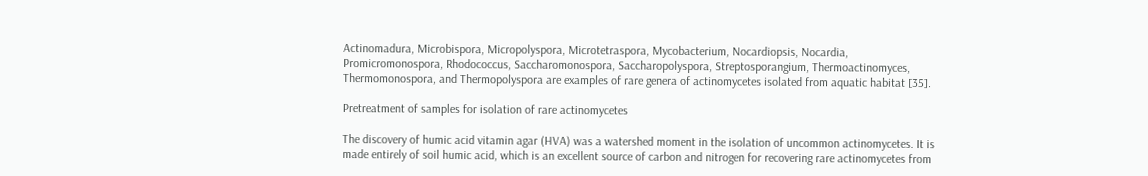Actinomadura, Microbispora, Micropolyspora, Microtetraspora, Mycobacterium, Nocardiopsis, Nocardia, Promicromonospora, Rhodococcus, Saccharomonospora, Saccharopolyspora, Streptosporangium, Thermoactinomyces, Thermomonospora, and Thermopolyspora are examples of rare genera of actinomycetes isolated from aquatic habitat [35].

Pretreatment of samples for isolation of rare actinomycetes

The discovery of humic acid vitamin agar (HVA) was a watershed moment in the isolation of uncommon actinomycetes. It is made entirely of soil humic acid, which is an excellent source of carbon and nitrogen for recovering rare actinomycetes from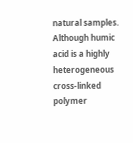natural samples. Although humic acid is a highly heterogeneous cross-linked polymer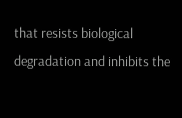that resists biological degradation and inhibits the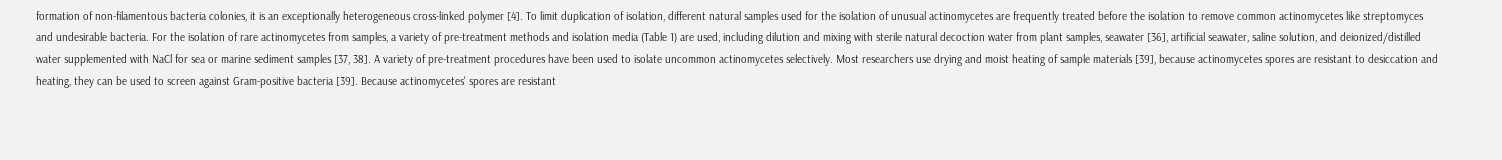formation of non-filamentous bacteria colonies, it is an exceptionally heterogeneous cross-linked polymer [4]. To limit duplication of isolation, different natural samples used for the isolation of unusual actinomycetes are frequently treated before the isolation to remove common actinomycetes like streptomyces and undesirable bacteria. For the isolation of rare actinomycetes from samples, a variety of pre-treatment methods and isolation media (Table 1) are used, including dilution and mixing with sterile natural decoction water from plant samples, seawater [36], artificial seawater, saline solution, and deionized/distilled water supplemented with NaCl for sea or marine sediment samples [37, 38]. A variety of pre-treatment procedures have been used to isolate uncommon actinomycetes selectively. Most researchers use drying and moist heating of sample materials [39], because actinomycetes spores are resistant to desiccation and heating, they can be used to screen against Gram-positive bacteria [39]. Because actinomycetes' spores are resistant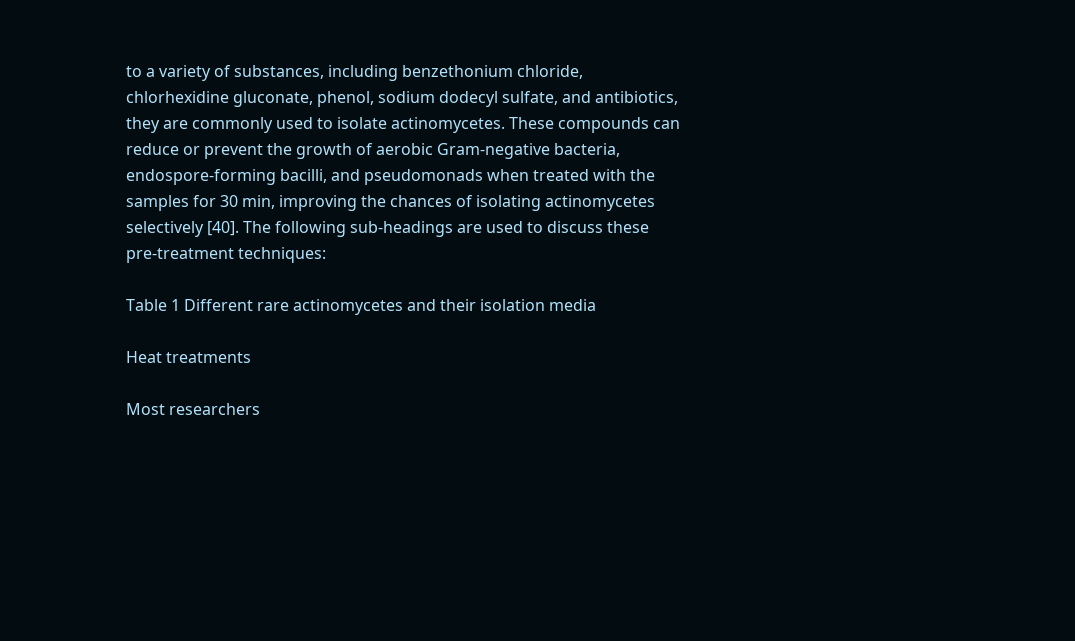to a variety of substances, including benzethonium chloride, chlorhexidine gluconate, phenol, sodium dodecyl sulfate, and antibiotics, they are commonly used to isolate actinomycetes. These compounds can reduce or prevent the growth of aerobic Gram-negative bacteria, endospore-forming bacilli, and pseudomonads when treated with the samples for 30 min, improving the chances of isolating actinomycetes selectively [40]. The following sub-headings are used to discuss these pre-treatment techniques:

Table 1 Different rare actinomycetes and their isolation media

Heat treatments

Most researchers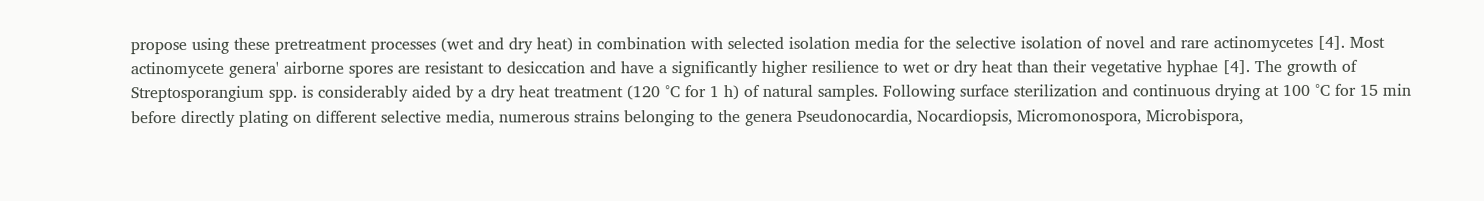propose using these pretreatment processes (wet and dry heat) in combination with selected isolation media for the selective isolation of novel and rare actinomycetes [4]. Most actinomycete genera' airborne spores are resistant to desiccation and have a significantly higher resilience to wet or dry heat than their vegetative hyphae [4]. The growth of Streptosporangium spp. is considerably aided by a dry heat treatment (120 °C for 1 h) of natural samples. Following surface sterilization and continuous drying at 100 °C for 15 min before directly plating on different selective media, numerous strains belonging to the genera Pseudonocardia, Nocardiopsis, Micromonospora, Microbispora,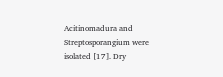Acitinomadura and Streptosporangium were isolated [17]. Dry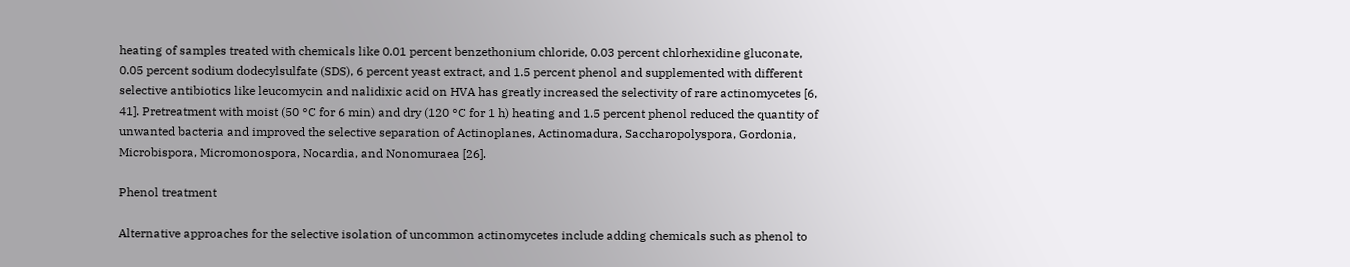heating of samples treated with chemicals like 0.01 percent benzethonium chloride, 0.03 percent chlorhexidine gluconate, 0.05 percent sodium dodecylsulfate (SDS), 6 percent yeast extract, and 1.5 percent phenol and supplemented with different selective antibiotics like leucomycin and nalidixic acid on HVA has greatly increased the selectivity of rare actinomycetes [6, 41]. Pretreatment with moist (50 °C for 6 min) and dry (120 °C for 1 h) heating and 1.5 percent phenol reduced the quantity of unwanted bacteria and improved the selective separation of Actinoplanes, Actinomadura, Saccharopolyspora, Gordonia, Microbispora, Micromonospora, Nocardia, and Nonomuraea [26].

Phenol treatment

Alternative approaches for the selective isolation of uncommon actinomycetes include adding chemicals such as phenol to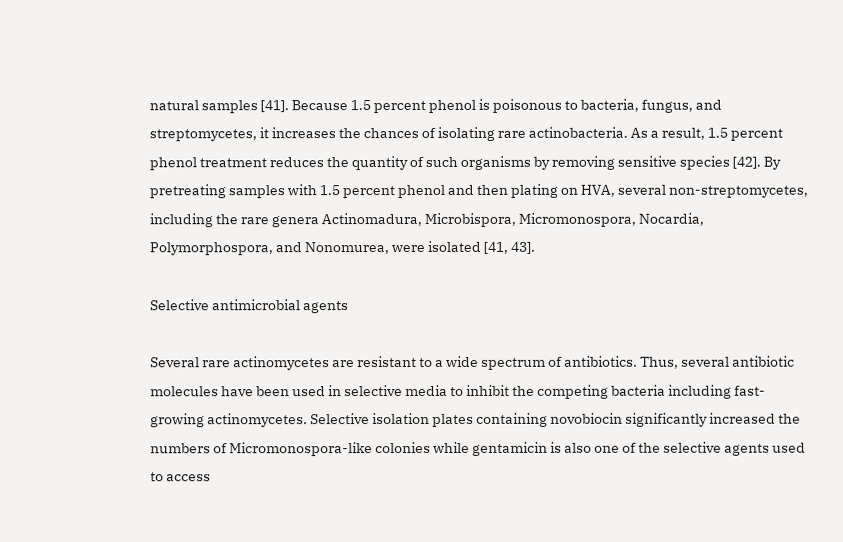natural samples [41]. Because 1.5 percent phenol is poisonous to bacteria, fungus, and streptomycetes, it increases the chances of isolating rare actinobacteria. As a result, 1.5 percent phenol treatment reduces the quantity of such organisms by removing sensitive species [42]. By pretreating samples with 1.5 percent phenol and then plating on HVA, several non-streptomycetes, including the rare genera Actinomadura, Microbispora, Micromonospora, Nocardia, Polymorphospora, and Nonomurea, were isolated [41, 43].

Selective antimicrobial agents

Several rare actinomycetes are resistant to a wide spectrum of antibiotics. Thus, several antibiotic molecules have been used in selective media to inhibit the competing bacteria including fast-growing actinomycetes. Selective isolation plates containing novobiocin significantly increased the numbers of Micromonospora-like colonies while gentamicin is also one of the selective agents used to access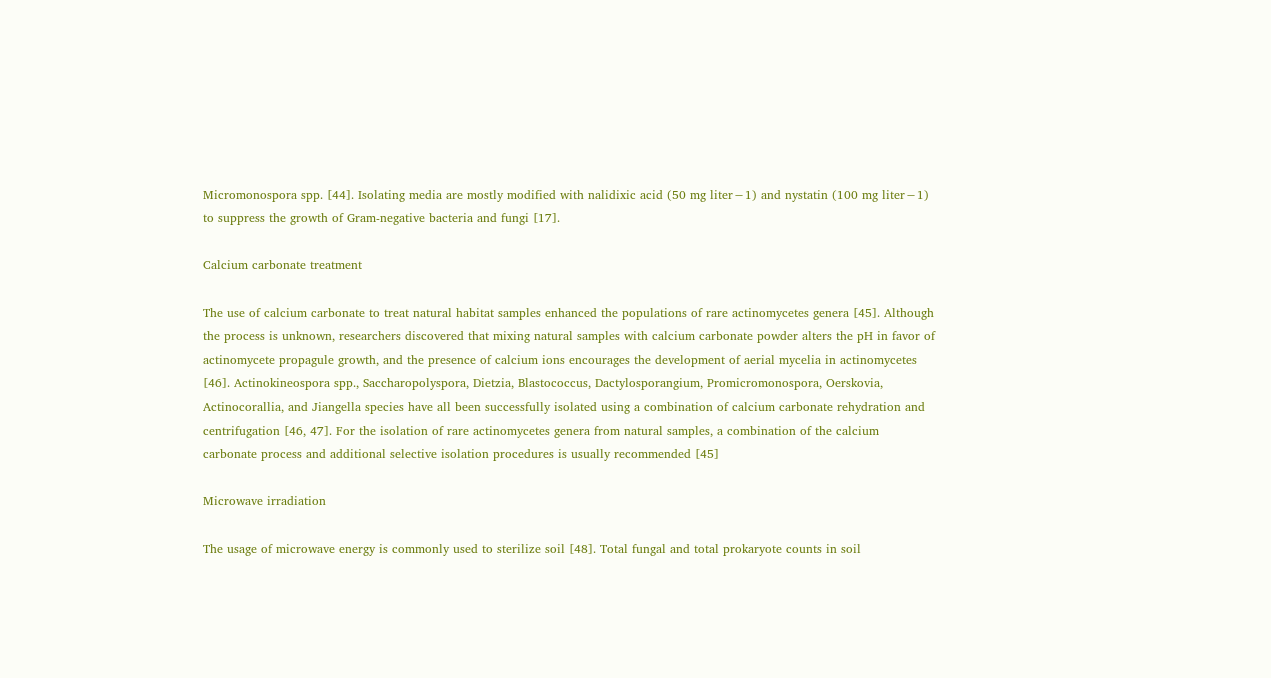Micromonospora spp. [44]. Isolating media are mostly modified with nalidixic acid (50 mg liter−1) and nystatin (100 mg liter−1) to suppress the growth of Gram-negative bacteria and fungi [17].

Calcium carbonate treatment

The use of calcium carbonate to treat natural habitat samples enhanced the populations of rare actinomycetes genera [45]. Although the process is unknown, researchers discovered that mixing natural samples with calcium carbonate powder alters the pH in favor of actinomycete propagule growth, and the presence of calcium ions encourages the development of aerial mycelia in actinomycetes [46]. Actinokineospora spp., Saccharopolyspora, Dietzia, Blastococcus, Dactylosporangium, Promicromonospora, Oerskovia, Actinocorallia, and Jiangella species have all been successfully isolated using a combination of calcium carbonate rehydration and centrifugation [46, 47]. For the isolation of rare actinomycetes genera from natural samples, a combination of the calcium carbonate process and additional selective isolation procedures is usually recommended [45]

Microwave irradiation

The usage of microwave energy is commonly used to sterilize soil [48]. Total fungal and total prokaryote counts in soil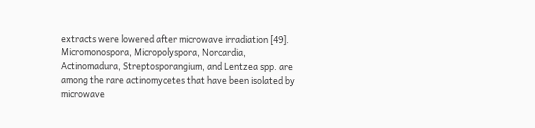extracts were lowered after microwave irradiation [49]. Micromonospora, Micropolyspora, Norcardia, Actinomadura, Streptosporangium, and Lentzea spp. are among the rare actinomycetes that have been isolated by microwave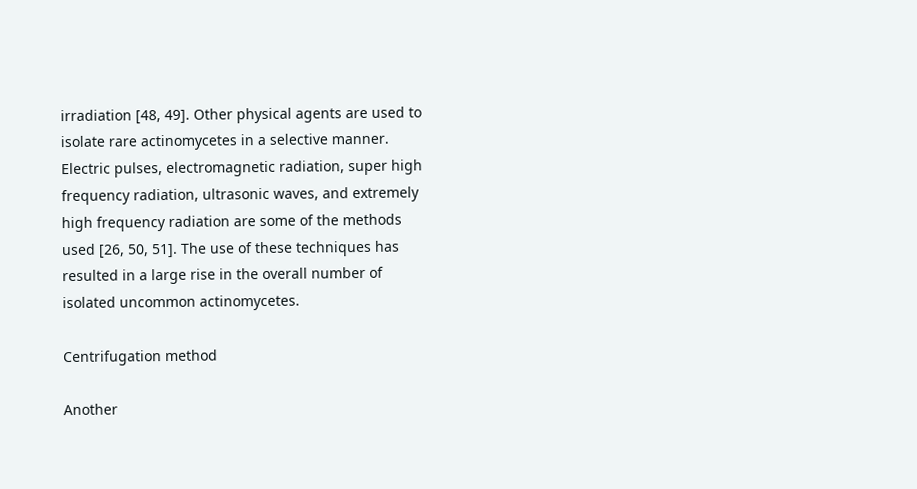irradiation [48, 49]. Other physical agents are used to isolate rare actinomycetes in a selective manner. Electric pulses, electromagnetic radiation, super high frequency radiation, ultrasonic waves, and extremely high frequency radiation are some of the methods used [26, 50, 51]. The use of these techniques has resulted in a large rise in the overall number of isolated uncommon actinomycetes.

Centrifugation method

Another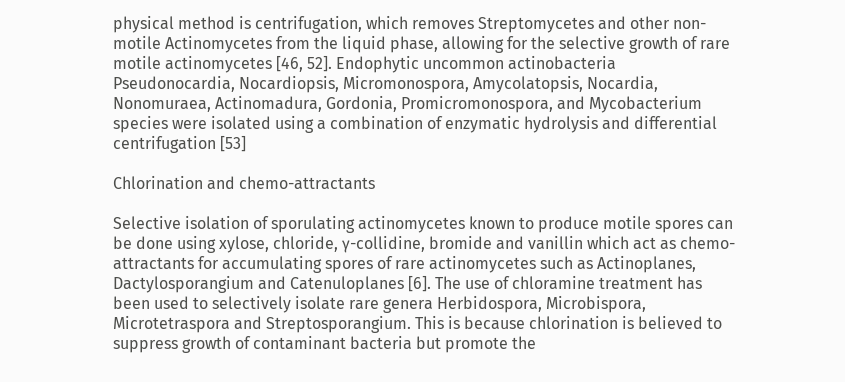physical method is centrifugation, which removes Streptomycetes and other non-motile Actinomycetes from the liquid phase, allowing for the selective growth of rare motile actinomycetes [46, 52]. Endophytic uncommon actinobacteria Pseudonocardia, Nocardiopsis, Micromonospora, Amycolatopsis, Nocardia, Nonomuraea, Actinomadura, Gordonia, Promicromonospora, and Mycobacterium species were isolated using a combination of enzymatic hydrolysis and differential centrifugation [53]

Chlorination and chemo-attractants

Selective isolation of sporulating actinomycetes known to produce motile spores can be done using xylose, chloride, γ-collidine, bromide and vanillin which act as chemo-attractants for accumulating spores of rare actinomycetes such as Actinoplanes, Dactylosporangium and Catenuloplanes [6]. The use of chloramine treatment has been used to selectively isolate rare genera Herbidospora, Microbispora, Microtetraspora and Streptosporangium. This is because chlorination is believed to suppress growth of contaminant bacteria but promote the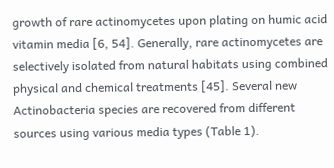growth of rare actinomycetes upon plating on humic acid vitamin media [6, 54]. Generally, rare actinomycetes are selectively isolated from natural habitats using combined physical and chemical treatments [45]. Several new Actinobacteria species are recovered from different sources using various media types (Table 1).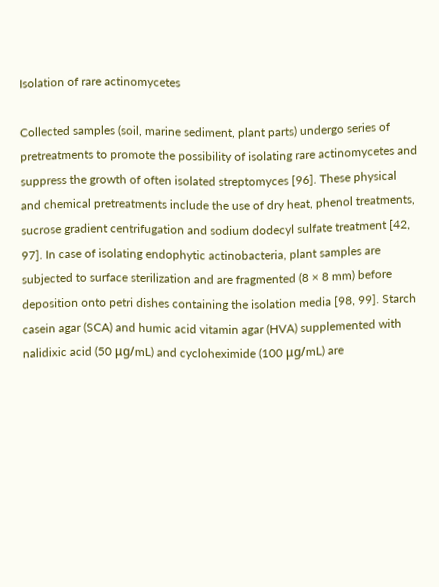Isolation of rare actinomycetes

Collected samples (soil, marine sediment, plant parts) undergo series of pretreatments to promote the possibility of isolating rare actinomycetes and suppress the growth of often isolated streptomyces [96]. These physical and chemical pretreatments include the use of dry heat, phenol treatments, sucrose gradient centrifugation and sodium dodecyl sulfate treatment [42, 97]. In case of isolating endophytic actinobacteria, plant samples are subjected to surface sterilization and are fragmented (8 × 8 mm) before deposition onto petri dishes containing the isolation media [98, 99]. Starch casein agar (SCA) and humic acid vitamin agar (HVA) supplemented with nalidixic acid (50 μg/mL) and cycloheximide (100 μg/mL) are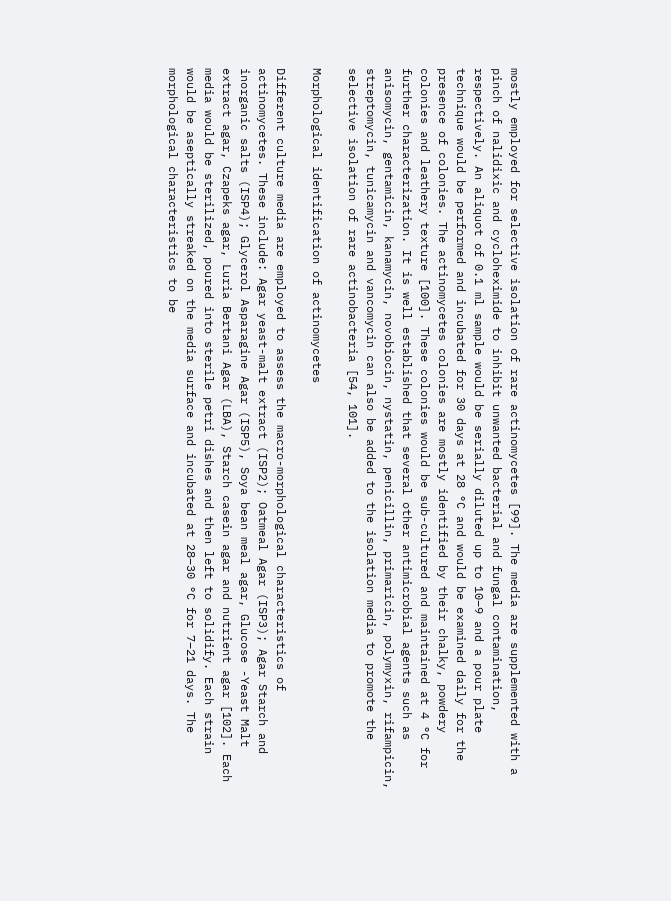mostly employed for selective isolation of rare actinomycetes [99]. The media are supplemented with a pinch of nalidixic and cycloheximide to inhibit unwanted bacterial and fungal contamination, respectively. An aliquot of 0.1 ml sample would be serially diluted up to 10–9 and a pour plate technique would be performed and incubated for 30 days at 28 °C and would be examined daily for the presence of colonies. The actinomycetes colonies are mostly identified by their chalky, powdery colonies and leathery texture [100]. These colonies would be sub-cultured and maintained at 4 °C for further characterization. It is well established that several other antimicrobial agents such as anisomycin, gentamicin, kanamycin, novobiocin, nystatin, penicillin, primaricin, polymyxin, rifampicin, streptomycin, tunicamycin and vancomycin can also be added to the isolation media to promote the selective isolation of rare actinobacteria [54, 101].

Morphological identification of actinomycetes

Different culture media are employed to assess the macro-morphological characteristics of actinomycetes. These include: Agar yeast-malt extract (ISP2); Oatmeal Agar (ISP3); Agar Starch and inorganic salts (ISP4); Glycerol Asparagine Agar (ISP5), Soya bean meal agar, Glucose -Yeast Malt extract agar, Czapeks agar, Luria Bertani Agar (LBA), Starch casein agar and nutrient agar [102]. Each media would be sterilized, poured into sterile petri dishes and then left to solidify. Each strain would be aseptically streaked on the media surface and incubated at 28–30 °C for 7–21 days. The morphological characteristics to be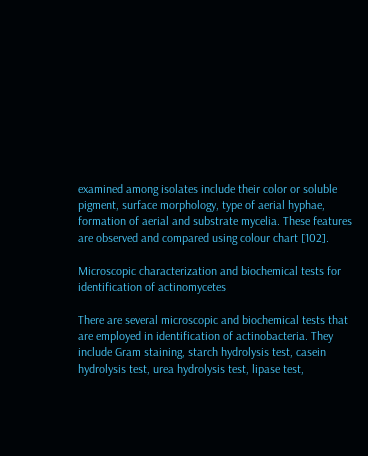examined among isolates include their color or soluble pigment, surface morphology, type of aerial hyphae, formation of aerial and substrate mycelia. These features are observed and compared using colour chart [102].

Microscopic characterization and biochemical tests for identification of actinomycetes

There are several microscopic and biochemical tests that are employed in identification of actinobacteria. They include Gram staining, starch hydrolysis test, casein hydrolysis test, urea hydrolysis test, lipase test,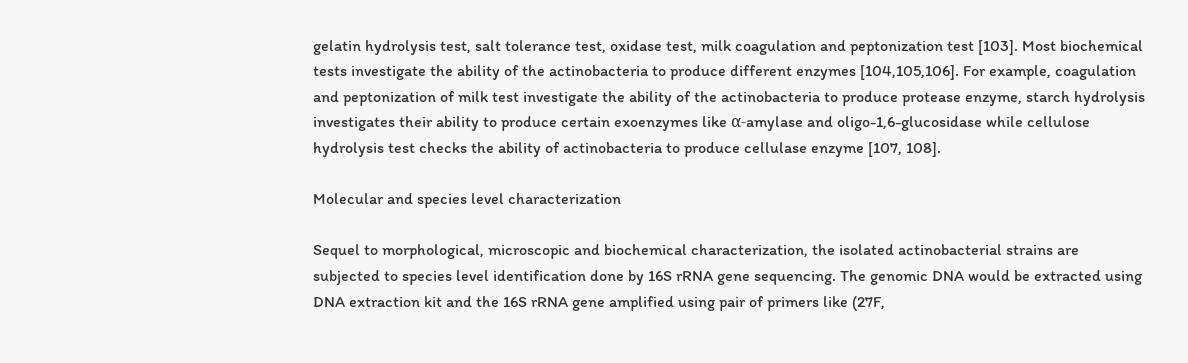gelatin hydrolysis test, salt tolerance test, oxidase test, milk coagulation and peptonization test [103]. Most biochemical tests investigate the ability of the actinobacteria to produce different enzymes [104,105,106]. For example, coagulation and peptonization of milk test investigate the ability of the actinobacteria to produce protease enzyme, starch hydrolysis investigates their ability to produce certain exoenzymes like α-amylase and oligo-1,6-glucosidase while cellulose hydrolysis test checks the ability of actinobacteria to produce cellulase enzyme [107, 108].

Molecular and species level characterization

Sequel to morphological, microscopic and biochemical characterization, the isolated actinobacterial strains are subjected to species level identification done by 16S rRNA gene sequencing. The genomic DNA would be extracted using DNA extraction kit and the 16S rRNA gene amplified using pair of primers like (27F,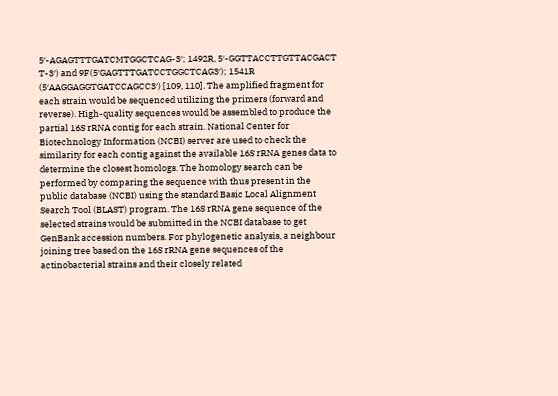5′-AGAGTTTGATCMTGGCTCAG-3′; 1492R, 5′-GGTTACCTTGTTACGACT T-3′) and 9F(5′GAGTTTGATCCTGGCTCAG3′); 1541R (5′AAGGAGGTGATCCAGCC3′) [109, 110]. The amplified fragment for each strain would be sequenced utilizing the primers (forward and reverse). High-quality sequences would be assembled to produce the partial 16S rRNA contig for each strain. National Center for Biotechnology Information (NCBI) server are used to check the similarity for each contig against the available 16S rRNA genes data to determine the closest homologs. The homology search can be performed by comparing the sequence with thus present in the public database (NCBI) using the standard Basic Local Alignment Search Tool (BLAST) program. The 16S rRNA gene sequence of the selected strains would be submitted in the NCBI database to get GenBank accession numbers. For phylogenetic analysis, a neighbour joining tree based on the 16S rRNA gene sequences of the actinobacterial strains and their closely related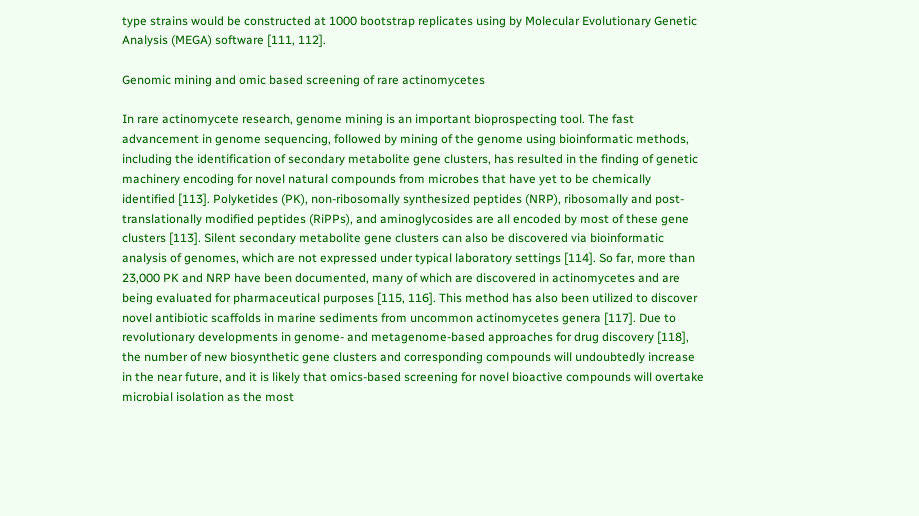type strains would be constructed at 1000 bootstrap replicates using by Molecular Evolutionary Genetic Analysis (MEGA) software [111, 112].

Genomic mining and omic based screening of rare actinomycetes

In rare actinomycete research, genome mining is an important bioprospecting tool. The fast advancement in genome sequencing, followed by mining of the genome using bioinformatic methods, including the identification of secondary metabolite gene clusters, has resulted in the finding of genetic machinery encoding for novel natural compounds from microbes that have yet to be chemically identified [113]. Polyketides (PK), non-ribosomally synthesized peptides (NRP), ribosomally and post-translationally modified peptides (RiPPs), and aminoglycosides are all encoded by most of these gene clusters [113]. Silent secondary metabolite gene clusters can also be discovered via bioinformatic analysis of genomes, which are not expressed under typical laboratory settings [114]. So far, more than 23,000 PK and NRP have been documented, many of which are discovered in actinomycetes and are being evaluated for pharmaceutical purposes [115, 116]. This method has also been utilized to discover novel antibiotic scaffolds in marine sediments from uncommon actinomycetes genera [117]. Due to revolutionary developments in genome- and metagenome-based approaches for drug discovery [118], the number of new biosynthetic gene clusters and corresponding compounds will undoubtedly increase in the near future, and it is likely that omics-based screening for novel bioactive compounds will overtake microbial isolation as the most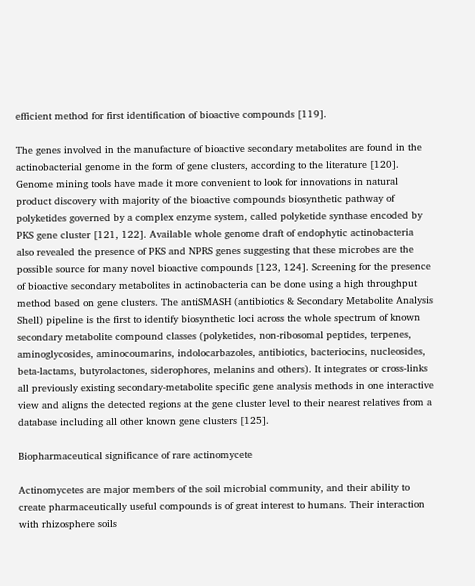efficient method for first identification of bioactive compounds [119].

The genes involved in the manufacture of bioactive secondary metabolites are found in the actinobacterial genome in the form of gene clusters, according to the literature [120]. Genome mining tools have made it more convenient to look for innovations in natural product discovery with majority of the bioactive compounds biosynthetic pathway of polyketides governed by a complex enzyme system, called polyketide synthase encoded by PKS gene cluster [121, 122]. Available whole genome draft of endophytic actinobacteria also revealed the presence of PKS and NPRS genes suggesting that these microbes are the possible source for many novel bioactive compounds [123, 124]. Screening for the presence of bioactive secondary metabolites in actinobacteria can be done using a high throughput method based on gene clusters. The antiSMASH (antibiotics & Secondary Metabolite Analysis Shell) pipeline is the first to identify biosynthetic loci across the whole spectrum of known secondary metabolite compound classes (polyketides, non-ribosomal peptides, terpenes, aminoglycosides, aminocoumarins, indolocarbazoles, antibiotics, bacteriocins, nucleosides, beta-lactams, butyrolactones, siderophores, melanins and others). It integrates or cross-links all previously existing secondary-metabolite specific gene analysis methods in one interactive view and aligns the detected regions at the gene cluster level to their nearest relatives from a database including all other known gene clusters [125].

Biopharmaceutical significance of rare actinomycete

Actinomycetes are major members of the soil microbial community, and their ability to create pharmaceutically useful compounds is of great interest to humans. Their interaction with rhizosphere soils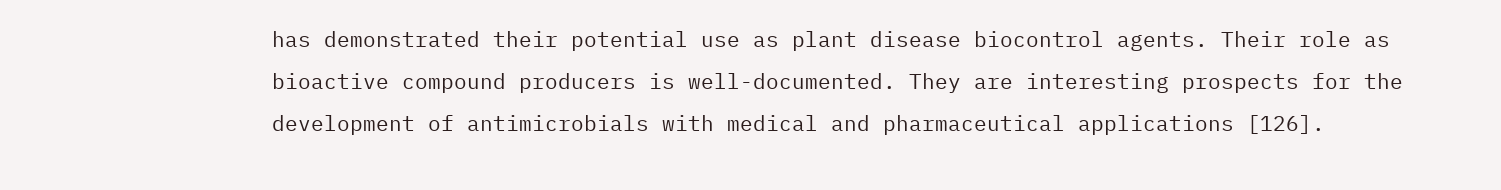has demonstrated their potential use as plant disease biocontrol agents. Their role as bioactive compound producers is well-documented. They are interesting prospects for the development of antimicrobials with medical and pharmaceutical applications [126].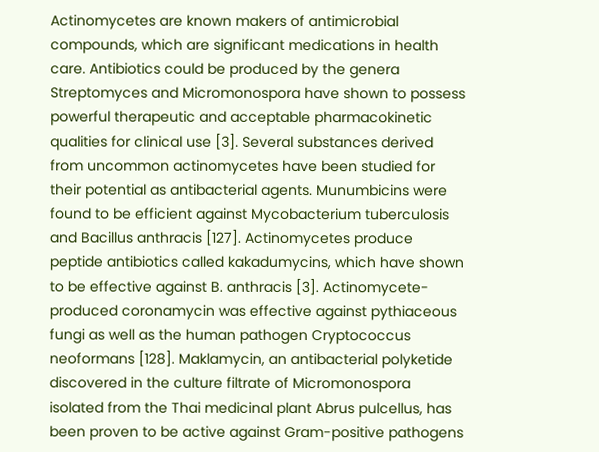Actinomycetes are known makers of antimicrobial compounds, which are significant medications in health care. Antibiotics could be produced by the genera Streptomyces and Micromonospora have shown to possess powerful therapeutic and acceptable pharmacokinetic qualities for clinical use [3]. Several substances derived from uncommon actinomycetes have been studied for their potential as antibacterial agents. Munumbicins were found to be efficient against Mycobacterium tuberculosis and Bacillus anthracis [127]. Actinomycetes produce peptide antibiotics called kakadumycins, which have shown to be effective against B. anthracis [3]. Actinomycete-produced coronamycin was effective against pythiaceous fungi as well as the human pathogen Cryptococcus neoformans [128]. Maklamycin, an antibacterial polyketide discovered in the culture filtrate of Micromonospora isolated from the Thai medicinal plant Abrus pulcellus, has been proven to be active against Gram-positive pathogens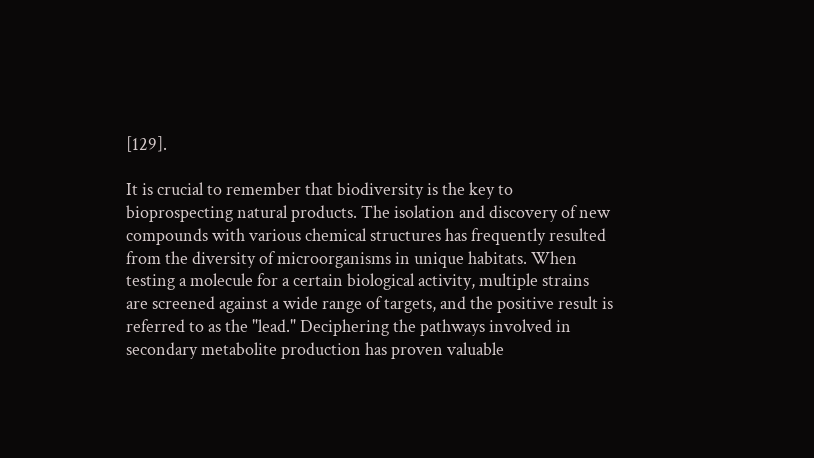[129].

It is crucial to remember that biodiversity is the key to bioprospecting natural products. The isolation and discovery of new compounds with various chemical structures has frequently resulted from the diversity of microorganisms in unique habitats. When testing a molecule for a certain biological activity, multiple strains are screened against a wide range of targets, and the positive result is referred to as the "lead." Deciphering the pathways involved in secondary metabolite production has proven valuable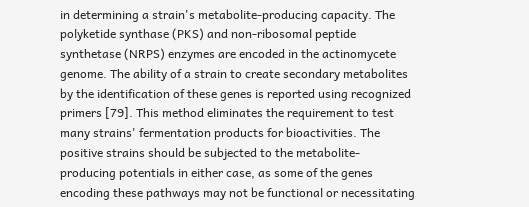in determining a strain's metabolite-producing capacity. The polyketide synthase (PKS) and non-ribosomal peptide synthetase (NRPS) enzymes are encoded in the actinomycete genome. The ability of a strain to create secondary metabolites by the identification of these genes is reported using recognized primers [79]. This method eliminates the requirement to test many strains' fermentation products for bioactivities. The positive strains should be subjected to the metabolite-producing potentials in either case, as some of the genes encoding these pathways may not be functional or necessitating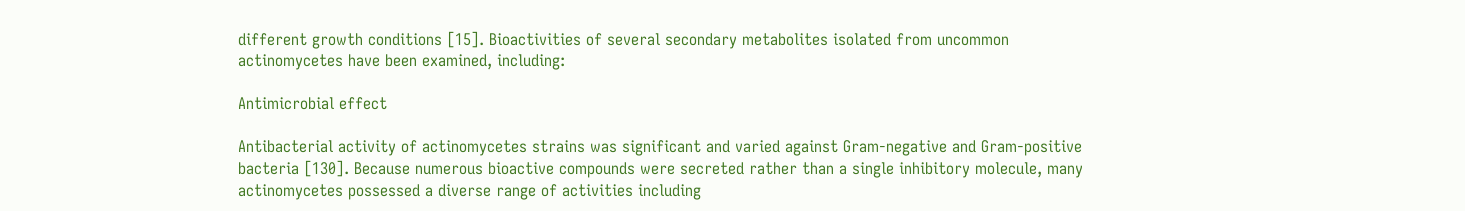different growth conditions [15]. Bioactivities of several secondary metabolites isolated from uncommon actinomycetes have been examined, including:

Antimicrobial effect

Antibacterial activity of actinomycetes strains was significant and varied against Gram-negative and Gram-positive bacteria [130]. Because numerous bioactive compounds were secreted rather than a single inhibitory molecule, many actinomycetes possessed a diverse range of activities including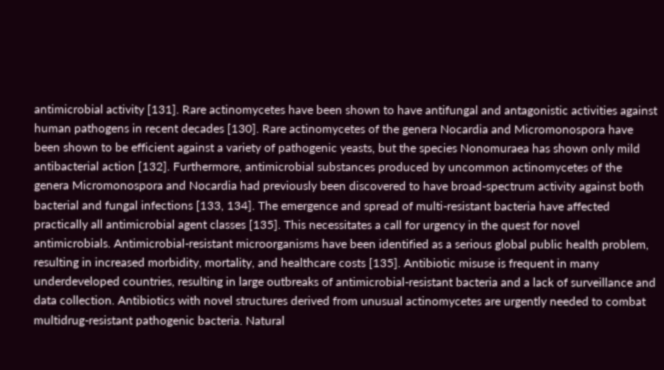antimicrobial activity [131]. Rare actinomycetes have been shown to have antifungal and antagonistic activities against human pathogens in recent decades [130]. Rare actinomycetes of the genera Nocardia and Micromonospora have been shown to be efficient against a variety of pathogenic yeasts, but the species Nonomuraea has shown only mild antibacterial action [132]. Furthermore, antimicrobial substances produced by uncommon actinomycetes of the genera Micromonospora and Nocardia had previously been discovered to have broad-spectrum activity against both bacterial and fungal infections [133, 134]. The emergence and spread of multi-resistant bacteria have affected practically all antimicrobial agent classes [135]. This necessitates a call for urgency in the quest for novel antimicrobials. Antimicrobial-resistant microorganisms have been identified as a serious global public health problem, resulting in increased morbidity, mortality, and healthcare costs [135]. Antibiotic misuse is frequent in many underdeveloped countries, resulting in large outbreaks of antimicrobial-resistant bacteria and a lack of surveillance and data collection. Antibiotics with novel structures derived from unusual actinomycetes are urgently needed to combat multidrug-resistant pathogenic bacteria. Natural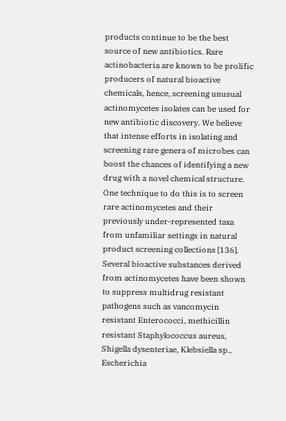products continue to be the best source of new antibiotics. Rare actinobacteria are known to be prolific producers of natural bioactive chemicals, hence, screening unusual actinomycetes isolates can be used for new antibiotic discovery. We believe that intense efforts in isolating and screening rare genera of microbes can boost the chances of identifying a new drug with a novel chemical structure. One technique to do this is to screen rare actinomycetes and their previously under-represented taxa from unfamiliar settings in natural product screening collections [136]. Several bioactive substances derived from actinomycetes have been shown to suppress multidrug resistant pathogens such as vancomycin resistant Enterococci, methicillin resistant Staphylococcus aureus, Shigella dysenteriae, Klebsiella sp., Escherichia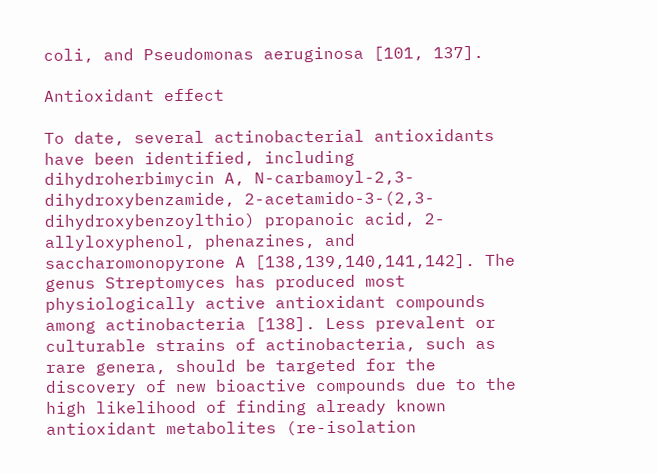coli, and Pseudomonas aeruginosa [101, 137].

Antioxidant effect

To date, several actinobacterial antioxidants have been identified, including dihydroherbimycin A, N-carbamoyl-2,3-dihydroxybenzamide, 2-acetamido-3-(2,3-dihydroxybenzoylthio) propanoic acid, 2-allyloxyphenol, phenazines, and saccharomonopyrone A [138,139,140,141,142]. The genus Streptomyces has produced most physiologically active antioxidant compounds among actinobacteria [138]. Less prevalent or culturable strains of actinobacteria, such as rare genera, should be targeted for the discovery of new bioactive compounds due to the high likelihood of finding already known antioxidant metabolites (re-isolation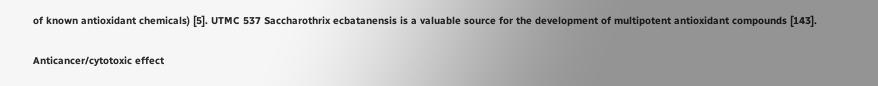of known antioxidant chemicals) [5]. UTMC 537 Saccharothrix ecbatanensis is a valuable source for the development of multipotent antioxidant compounds [143].

Anticancer/cytotoxic effect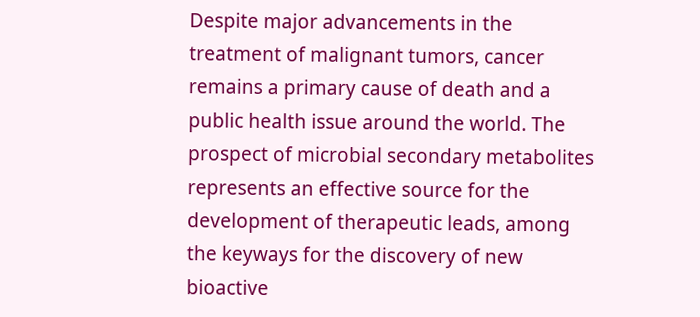Despite major advancements in the treatment of malignant tumors, cancer remains a primary cause of death and a public health issue around the world. The prospect of microbial secondary metabolites represents an effective source for the development of therapeutic leads, among the keyways for the discovery of new bioactive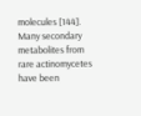molecules [144]. Many secondary metabolites from rare actinomycetes have been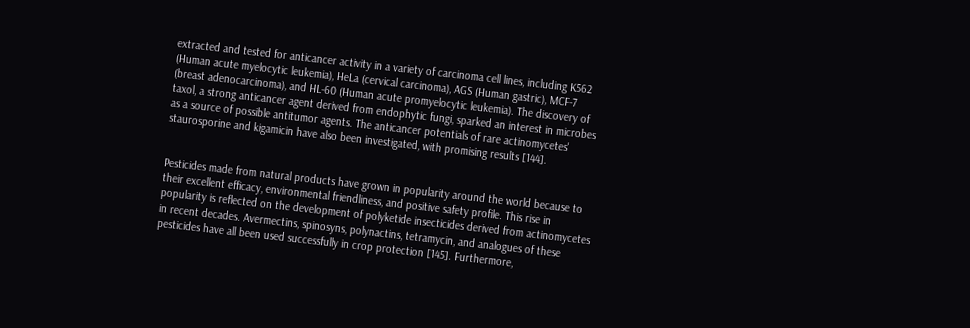extracted and tested for anticancer activity in a variety of carcinoma cell lines, including K562 (Human acute myelocytic leukemia), HeLa (cervical carcinoma), AGS (Human gastric), MCF-7 (breast adenocarcinoma), and HL-60 (Human acute promyelocytic leukemia). The discovery of taxol, a strong anticancer agent derived from endophytic fungi, sparked an interest in microbes as a source of possible antitumor agents. The anticancer potentials of rare actinomycetes' staurosporine and kigamicin have also been investigated, with promising results [144].


Pesticides made from natural products have grown in popularity around the world because to their excellent efficacy, environmental friendliness, and positive safety profile. This rise in popularity is reflected on the development of polyketide insecticides derived from actinomycetes in recent decades. Avermectins, spinosyns, polynactins, tetramycin, and analogues of these pesticides have all been used successfully in crop protection [145]. Furthermore,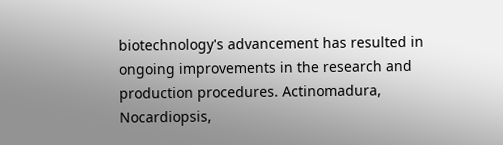biotechnology's advancement has resulted in ongoing improvements in the research and production procedures. Actinomadura, Nocardiopsis,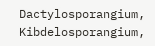Dactylosporangium, Kibdelosporangium,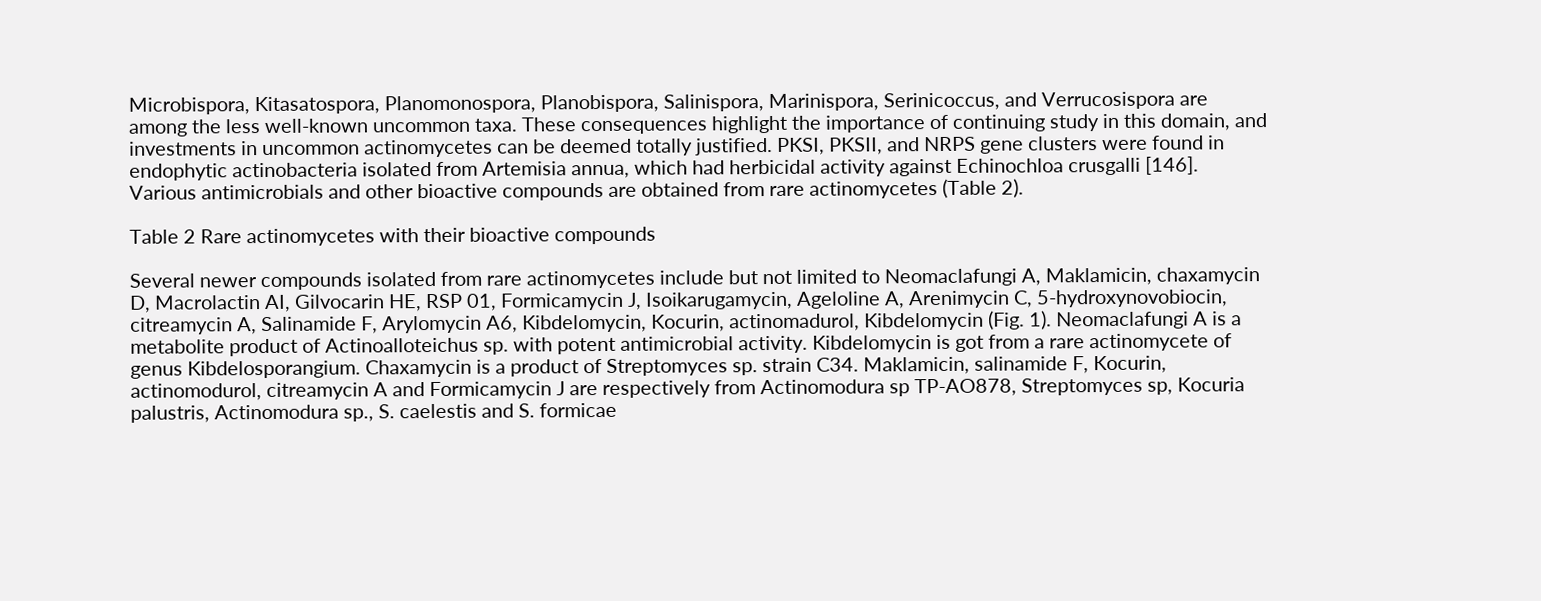Microbispora, Kitasatospora, Planomonospora, Planobispora, Salinispora, Marinispora, Serinicoccus, and Verrucosispora are among the less well-known uncommon taxa. These consequences highlight the importance of continuing study in this domain, and investments in uncommon actinomycetes can be deemed totally justified. PKSI, PKSII, and NRPS gene clusters were found in endophytic actinobacteria isolated from Artemisia annua, which had herbicidal activity against Echinochloa crusgalli [146]. Various antimicrobials and other bioactive compounds are obtained from rare actinomycetes (Table 2).

Table 2 Rare actinomycetes with their bioactive compounds

Several newer compounds isolated from rare actinomycetes include but not limited to Neomaclafungi A, Maklamicin, chaxamycin D, Macrolactin AI, Gilvocarin HE, RSP 01, Formicamycin J, Isoikarugamycin, Ageloline A, Arenimycin C, 5-hydroxynovobiocin, citreamycin A, Salinamide F, Arylomycin A6, Kibdelomycin, Kocurin, actinomadurol, Kibdelomycin (Fig. 1). Neomaclafungi A is a metabolite product of Actinoalloteichus sp. with potent antimicrobial activity. Kibdelomycin is got from a rare actinomycete of genus Kibdelosporangium. Chaxamycin is a product of Streptomyces sp. strain C34. Maklamicin, salinamide F, Kocurin, actinomodurol, citreamycin A and Formicamycin J are respectively from Actinomodura sp TP-AO878, Streptomyces sp, Kocuria palustris, Actinomodura sp., S. caelestis and S. formicae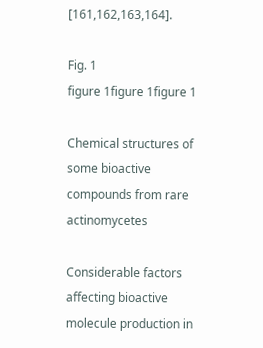[161,162,163,164].

Fig. 1
figure 1figure 1figure 1

Chemical structures of some bioactive compounds from rare actinomycetes

Considerable factors affecting bioactive molecule production in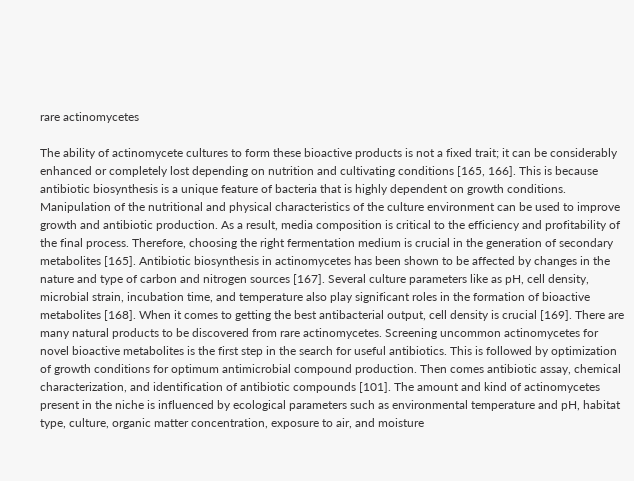rare actinomycetes

The ability of actinomycete cultures to form these bioactive products is not a fixed trait; it can be considerably enhanced or completely lost depending on nutrition and cultivating conditions [165, 166]. This is because antibiotic biosynthesis is a unique feature of bacteria that is highly dependent on growth conditions. Manipulation of the nutritional and physical characteristics of the culture environment can be used to improve growth and antibiotic production. As a result, media composition is critical to the efficiency and profitability of the final process. Therefore, choosing the right fermentation medium is crucial in the generation of secondary metabolites [165]. Antibiotic biosynthesis in actinomycetes has been shown to be affected by changes in the nature and type of carbon and nitrogen sources [167]. Several culture parameters like as pH, cell density, microbial strain, incubation time, and temperature also play significant roles in the formation of bioactive metabolites [168]. When it comes to getting the best antibacterial output, cell density is crucial [169]. There are many natural products to be discovered from rare actinomycetes. Screening uncommon actinomycetes for novel bioactive metabolites is the first step in the search for useful antibiotics. This is followed by optimization of growth conditions for optimum antimicrobial compound production. Then comes antibiotic assay, chemical characterization, and identification of antibiotic compounds [101]. The amount and kind of actinomycetes present in the niche is influenced by ecological parameters such as environmental temperature and pH, habitat type, culture, organic matter concentration, exposure to air, and moisture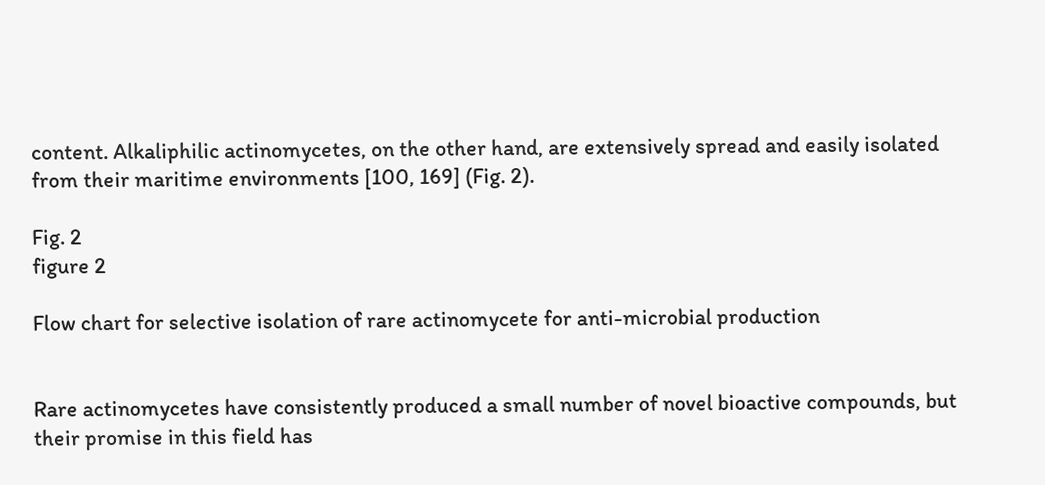content. Alkaliphilic actinomycetes, on the other hand, are extensively spread and easily isolated from their maritime environments [100, 169] (Fig. 2).

Fig. 2
figure 2

Flow chart for selective isolation of rare actinomycete for anti-microbial production


Rare actinomycetes have consistently produced a small number of novel bioactive compounds, but their promise in this field has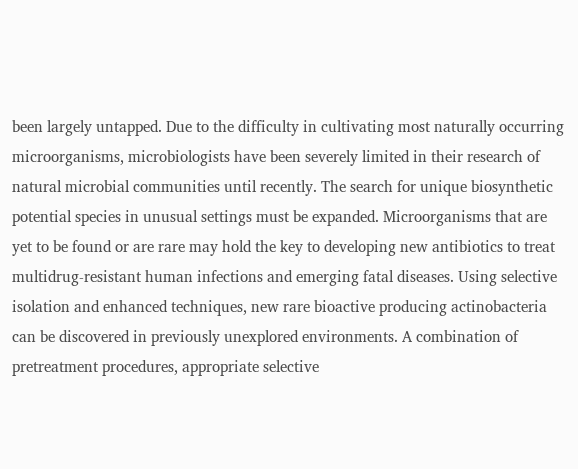been largely untapped. Due to the difficulty in cultivating most naturally occurring microorganisms, microbiologists have been severely limited in their research of natural microbial communities until recently. The search for unique biosynthetic potential species in unusual settings must be expanded. Microorganisms that are yet to be found or are rare may hold the key to developing new antibiotics to treat multidrug-resistant human infections and emerging fatal diseases. Using selective isolation and enhanced techniques, new rare bioactive producing actinobacteria can be discovered in previously unexplored environments. A combination of pretreatment procedures, appropriate selective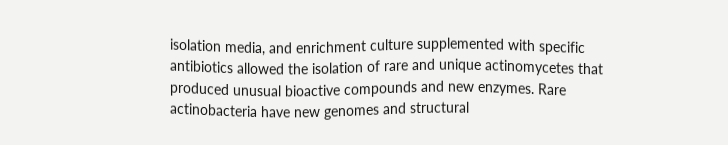isolation media, and enrichment culture supplemented with specific antibiotics allowed the isolation of rare and unique actinomycetes that produced unusual bioactive compounds and new enzymes. Rare actinobacteria have new genomes and structural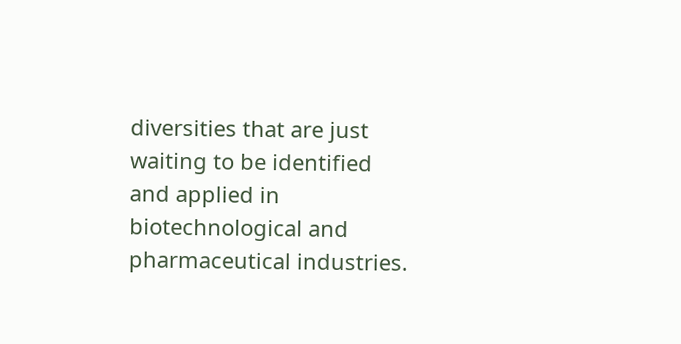diversities that are just waiting to be identified and applied in biotechnological and pharmaceutical industries.